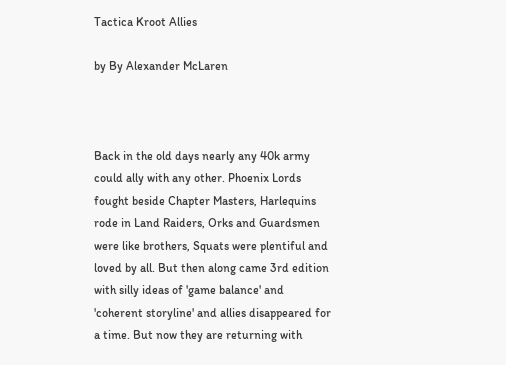Tactica Kroot Allies

by By Alexander McLaren



Back in the old days nearly any 40k army could ally with any other. Phoenix Lords fought beside Chapter Masters, Harlequins rode in Land Raiders, Orks and Guardsmen were like brothers, Squats were plentiful and loved by all. But then along came 3rd edition with silly ideas of 'game balance' and 'coherent storyline' and allies disappeared for a time. But now they are returning with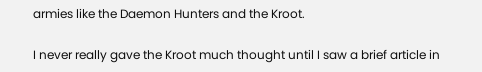armies like the Daemon Hunters and the Kroot.

I never really gave the Kroot much thought until I saw a brief article in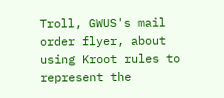Troll, GWUS's mail order flyer, about using Kroot rules to represent the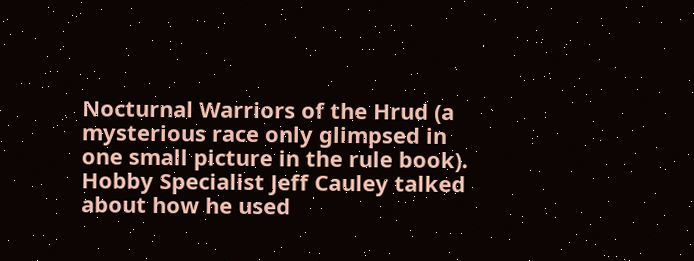Nocturnal Warriors of the Hrud (a mysterious race only glimpsed in one small picture in the rule book). Hobby Specialist Jeff Cauley talked about how he used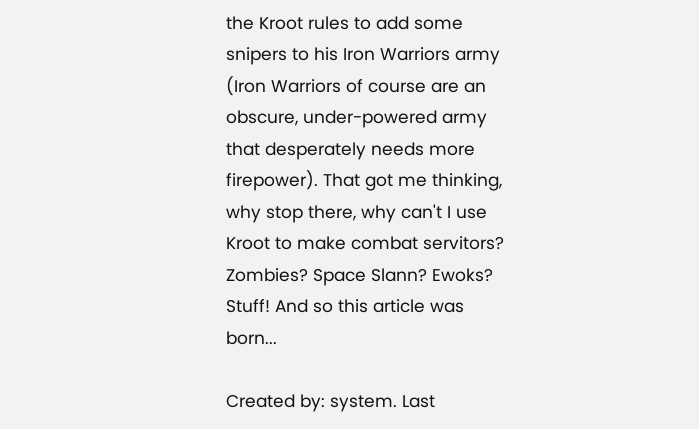the Kroot rules to add some snipers to his Iron Warriors army (Iron Warriors of course are an obscure, under-powered army that desperately needs more firepower). That got me thinking, why stop there, why can't I use Kroot to make combat servitors? Zombies? Space Slann? Ewoks? Stuff! And so this article was born...

Created by: system. Last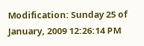Modification: Sunday 25 of January, 2009 12:26:14 PM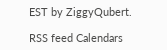EST by ZiggyQubert.

RSS feed Calendars